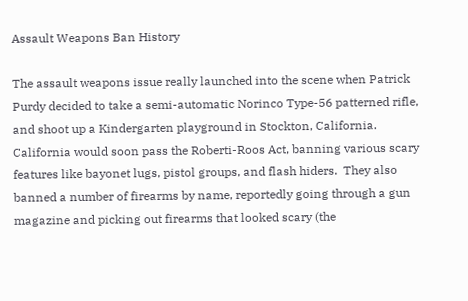Assault Weapons Ban History

The assault weapons issue really launched into the scene when Patrick Purdy decided to take a semi-automatic Norinco Type-56 patterned rifle, and shoot up a Kindergarten playground in Stockton, California.  California would soon pass the Roberti-Roos Act, banning various scary features like bayonet lugs, pistol groups, and flash hiders.  They also banned a number of firearms by name, reportedly going through a gun magazine and picking out firearms that looked scary (the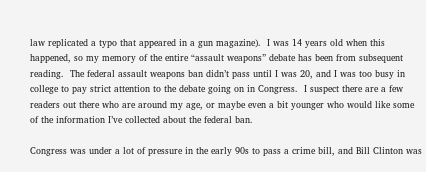law replicated a typo that appeared in a gun magazine).  I was 14 years old when this happened, so my memory of the entire “assault weapons” debate has been from subsequent reading.  The federal assault weapons ban didn’t pass until I was 20, and I was too busy in college to pay strict attention to the debate going on in Congress.  I suspect there are a few readers out there who are around my age, or maybe even a bit younger who would like some of the information I’ve collected about the federal ban.

Congress was under a lot of pressure in the early 90s to pass a crime bill, and Bill Clinton was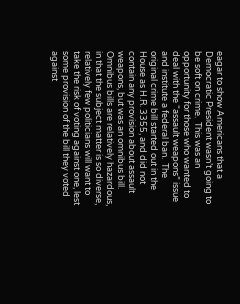eagar to show Americans that a Democratic President wasn’t going to be soft on crime.  This was an opportunity for those who wanted to deal with the “assault weapons” issue and institute a federal ban.  The original crime bill started out in the House as H.R. 3355, and did not contain any provision about assault weapons, but was an omnibus bill.  Omnibus bills are relatively hazardous, in that the subject matter is so diverse, relatively few politicians will want to take the risk of voting against one, lest some provision of the bill they voted against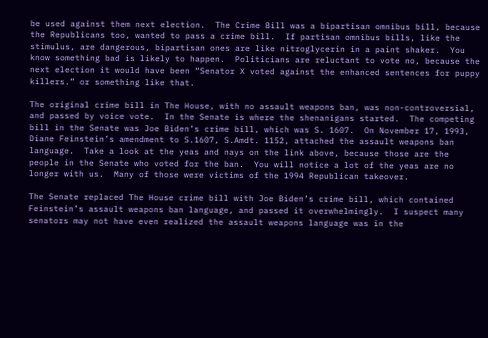be used against them next election.  The Crime Bill was a bipartisan omnibus bill, because the Republicans too, wanted to pass a crime bill.  If partisan omnibus bills, like the stimulus, are dangerous, bipartisan ones are like nitroglycerin in a paint shaker.  You know something bad is likely to happen.  Politicians are reluctant to vote no, because the next election it would have been “Senator X voted against the enhanced sentences for puppy killers.” or something like that.

The original crime bill in The House, with no assault weapons ban, was non-controversial, and passed by voice vote.  In the Senate is where the shenanigans started.  The competing bill in the Senate was Joe Biden’s crime bill, which was S. 1607.  On November 17, 1993, Diane Feinstein’s amendment to S.1607, S.Amdt. 1152, attached the assault weapons ban language.  Take a look at the yeas and nays on the link above, because those are the people in the Senate who voted for the ban.  You will notice a lot of the yeas are no longer with us.  Many of those were victims of the 1994 Republican takeover.

The Senate replaced The House crime bill with Joe Biden’s crime bill, which contained Feinstein’s assault weapons ban language, and passed it overwhelmingly.  I suspect many senators may not have even realized the assault weapons language was in the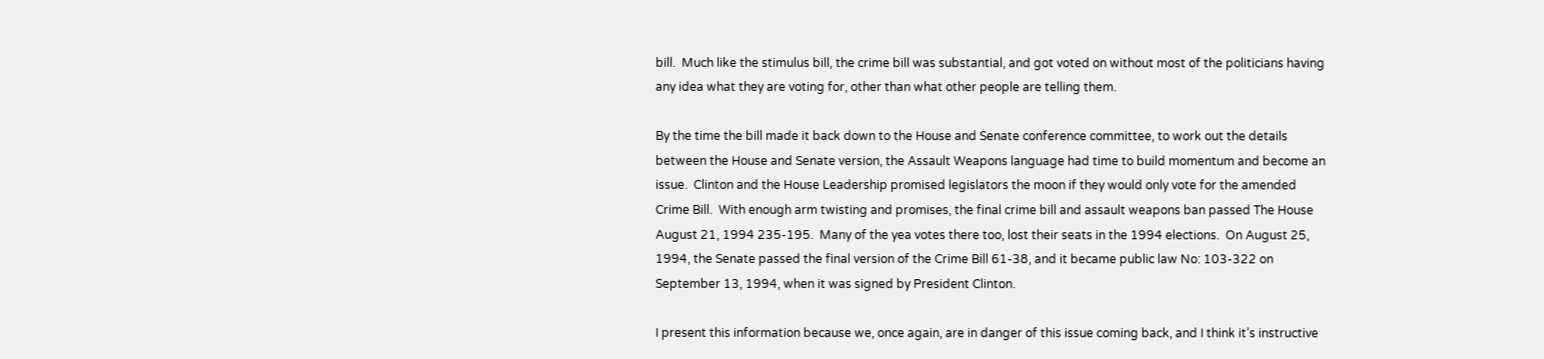bill.  Much like the stimulus bill, the crime bill was substantial, and got voted on without most of the politicians having any idea what they are voting for, other than what other people are telling them.

By the time the bill made it back down to the House and Senate conference committee, to work out the details between the House and Senate version, the Assault Weapons language had time to build momentum and become an issue.  Clinton and the House Leadership promised legislators the moon if they would only vote for the amended Crime Bill.  With enough arm twisting and promises, the final crime bill and assault weapons ban passed The House August 21, 1994 235-195.  Many of the yea votes there too, lost their seats in the 1994 elections.  On August 25, 1994, the Senate passed the final version of the Crime Bill 61-38, and it became public law No: 103-322 on September 13, 1994, when it was signed by President Clinton.

I present this information because we, once again, are in danger of this issue coming back, and I think it’s instructive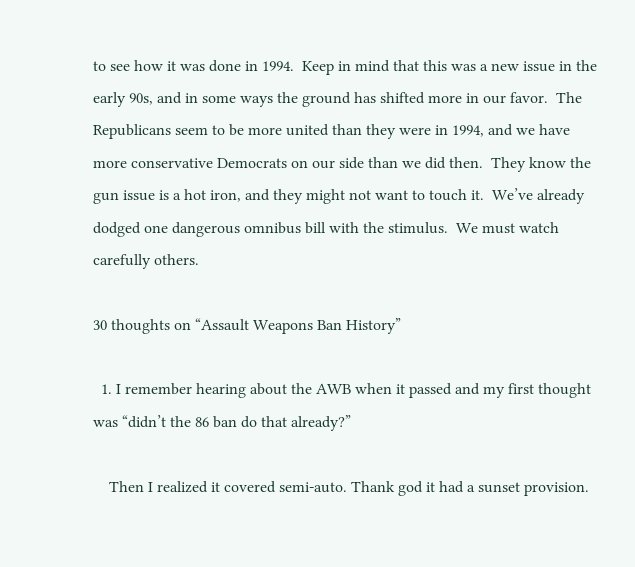to see how it was done in 1994.  Keep in mind that this was a new issue in the early 90s, and in some ways the ground has shifted more in our favor.  The Republicans seem to be more united than they were in 1994, and we have more conservative Democrats on our side than we did then.  They know the gun issue is a hot iron, and they might not want to touch it.  We’ve already dodged one dangerous omnibus bill with the stimulus.  We must watch carefully others.

30 thoughts on “Assault Weapons Ban History”

  1. I remember hearing about the AWB when it passed and my first thought was “didn’t the 86 ban do that already?”

    Then I realized it covered semi-auto. Thank god it had a sunset provision.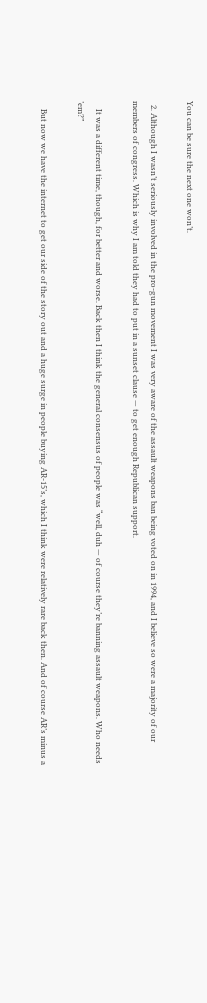You can be sure the next one won’t.

  2. Although I wasn’t seriously involved in the pro-gun movement I was very aware of the assault weapons ban being voted on in 1994, and I believe so were a majority of our members of congress. Which is why I am told they had to put in a sunset clause — to get enough Republican support.

    It was a different time, though, for better and worse. Back then I think the general consensus of people was “well, duh — of course they’re banning assault weapons. Who needs ’em?”

    But now we have the internet to get our side of the story out and a huge surge in people buying AR-15’s, which I think were relatively rare back then. And of course AR’s minus a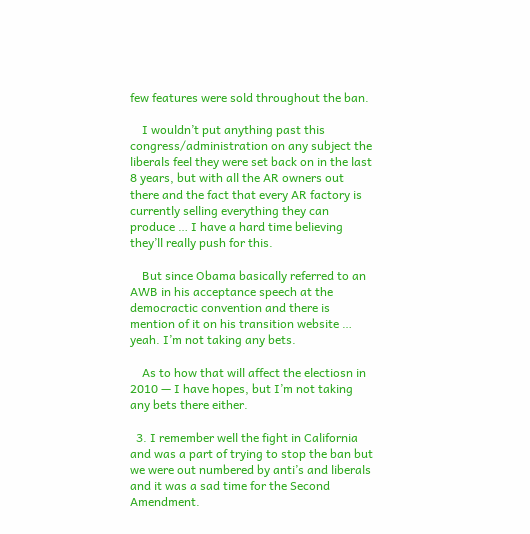few features were sold throughout the ban.

    I wouldn’t put anything past this congress/administration on any subject the liberals feel they were set back on in the last 8 years, but with all the AR owners out there and the fact that every AR factory is currently selling everything they can produce … I have a hard time believing they’ll really push for this.

    But since Obama basically referred to an AWB in his acceptance speech at the democractic convention and there is mention of it on his transition website … yeah. I’m not taking any bets.

    As to how that will affect the electiosn in 2010 — I have hopes, but I’m not taking any bets there either.

  3. I remember well the fight in California and was a part of trying to stop the ban but we were out numbered by anti’s and liberals and it was a sad time for the Second Amendment.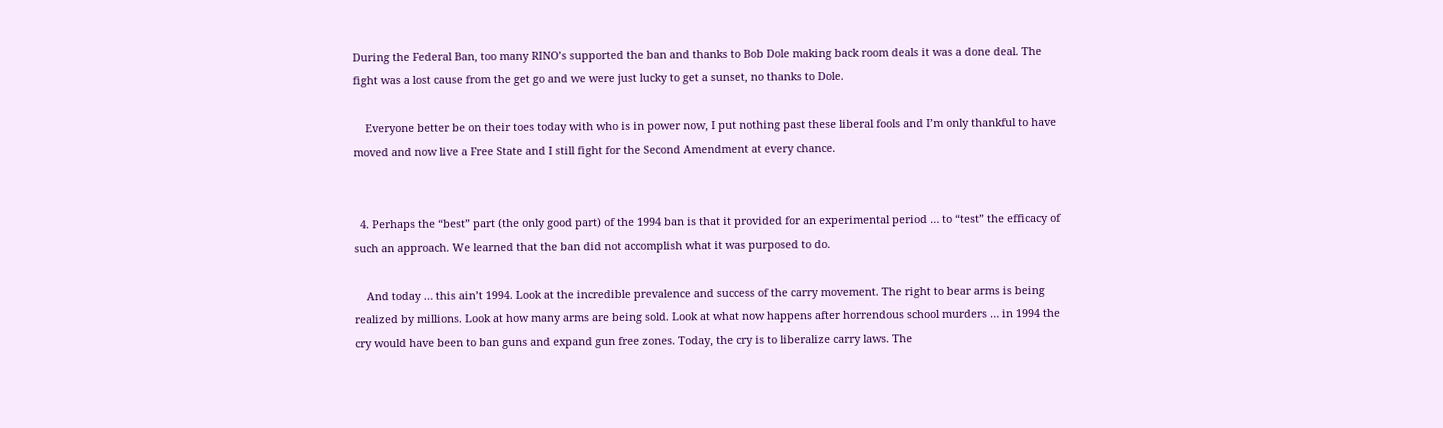During the Federal Ban, too many RINO’s supported the ban and thanks to Bob Dole making back room deals it was a done deal. The fight was a lost cause from the get go and we were just lucky to get a sunset, no thanks to Dole.

    Everyone better be on their toes today with who is in power now, I put nothing past these liberal fools and I’m only thankful to have moved and now live a Free State and I still fight for the Second Amendment at every chance.


  4. Perhaps the “best” part (the only good part) of the 1994 ban is that it provided for an experimental period … to “test” the efficacy of such an approach. We learned that the ban did not accomplish what it was purposed to do.

    And today … this ain’t 1994. Look at the incredible prevalence and success of the carry movement. The right to bear arms is being realized by millions. Look at how many arms are being sold. Look at what now happens after horrendous school murders … in 1994 the cry would have been to ban guns and expand gun free zones. Today, the cry is to liberalize carry laws. The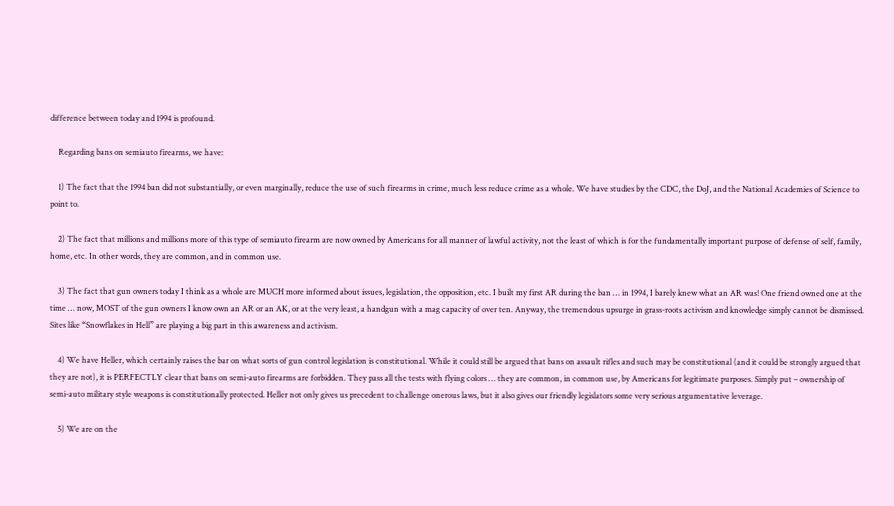difference between today and 1994 is profound.

    Regarding bans on semiauto firearms, we have:

    1) The fact that the 1994 ban did not substantially, or even marginally, reduce the use of such firearms in crime, much less reduce crime as a whole. We have studies by the CDC, the DoJ, and the National Academies of Science to point to.

    2) The fact that millions and millions more of this type of semiauto firearm are now owned by Americans for all manner of lawful activity, not the least of which is for the fundamentally important purpose of defense of self, family, home, etc. In other words, they are common, and in common use.

    3) The fact that gun owners today I think as a whole are MUCH more informed about issues, legislation, the opposition, etc. I built my first AR during the ban … in 1994, I barely knew what an AR was! One friend owned one at the time … now, MOST of the gun owners I know own an AR or an AK, or at the very least, a handgun with a mag capacity of over ten. Anyway, the tremendous upsurge in grass-roots activism and knowledge simply cannot be dismissed. Sites like “Snowflakes in Hell” are playing a big part in this awareness and activism.

    4) We have Heller, which certainly raises the bar on what sorts of gun control legislation is constitutional. While it could still be argued that bans on assault rifles and such may be constitutional (and it could be strongly argued that they are not), it is PERFECTLY clear that bans on semi-auto firearms are forbidden. They pass all the tests with flying colors … they are common, in common use, by Americans for legitimate purposes. Simply put – ownership of semi-auto military style weapons is constitutionally protected. Heller not only gives us precedent to challenge onerous laws, but it also gives our friendly legislators some very serious argumentative leverage.

    5) We are on the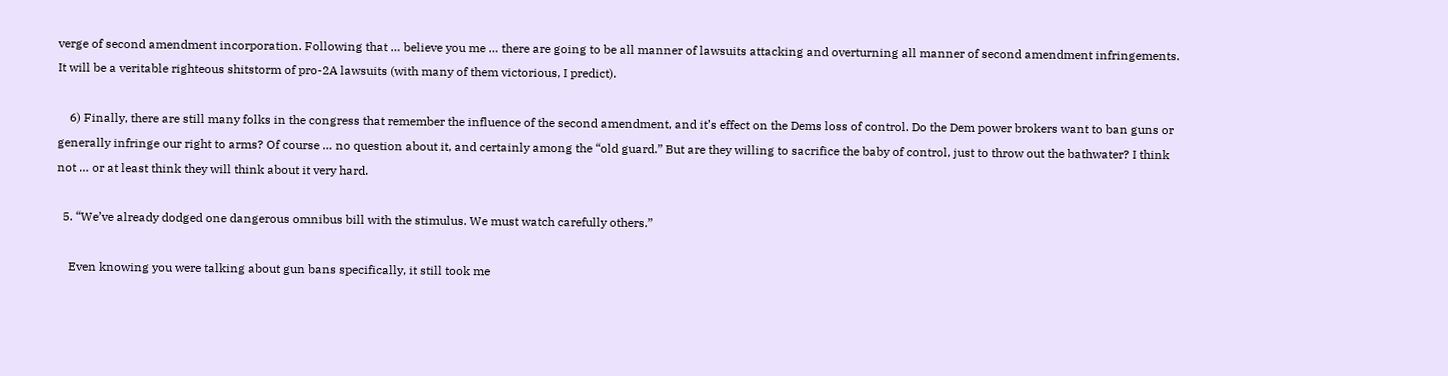verge of second amendment incorporation. Following that … believe you me … there are going to be all manner of lawsuits attacking and overturning all manner of second amendment infringements. It will be a veritable righteous shitstorm of pro-2A lawsuits (with many of them victorious, I predict).

    6) Finally, there are still many folks in the congress that remember the influence of the second amendment, and it’s effect on the Dems loss of control. Do the Dem power brokers want to ban guns or generally infringe our right to arms? Of course … no question about it, and certainly among the “old guard.” But are they willing to sacrifice the baby of control, just to throw out the bathwater? I think not … or at least think they will think about it very hard.

  5. “We’ve already dodged one dangerous omnibus bill with the stimulus. We must watch carefully others.”

    Even knowing you were talking about gun bans specifically, it still took me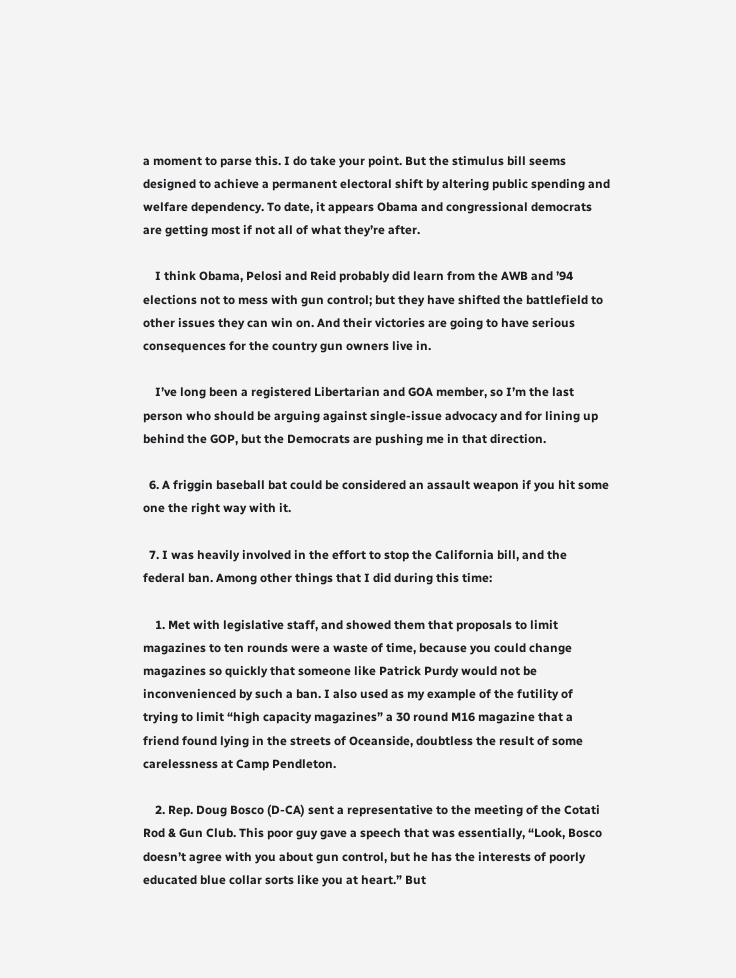a moment to parse this. I do take your point. But the stimulus bill seems designed to achieve a permanent electoral shift by altering public spending and welfare dependency. To date, it appears Obama and congressional democrats are getting most if not all of what they’re after.

    I think Obama, Pelosi and Reid probably did learn from the AWB and ’94 elections not to mess with gun control; but they have shifted the battlefield to other issues they can win on. And their victories are going to have serious consequences for the country gun owners live in.

    I’ve long been a registered Libertarian and GOA member, so I’m the last person who should be arguing against single-issue advocacy and for lining up behind the GOP, but the Democrats are pushing me in that direction.

  6. A friggin baseball bat could be considered an assault weapon if you hit some one the right way with it.

  7. I was heavily involved in the effort to stop the California bill, and the federal ban. Among other things that I did during this time:

    1. Met with legislative staff, and showed them that proposals to limit magazines to ten rounds were a waste of time, because you could change magazines so quickly that someone like Patrick Purdy would not be inconvenienced by such a ban. I also used as my example of the futility of trying to limit “high capacity magazines” a 30 round M16 magazine that a friend found lying in the streets of Oceanside, doubtless the result of some carelessness at Camp Pendleton.

    2. Rep. Doug Bosco (D-CA) sent a representative to the meeting of the Cotati Rod & Gun Club. This poor guy gave a speech that was essentially, “Look, Bosco doesn’t agree with you about gun control, but he has the interests of poorly educated blue collar sorts like you at heart.” But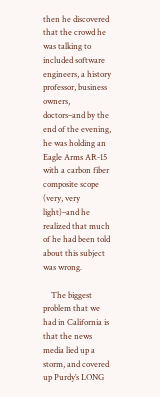then he discovered that the crowd he was talking to included software engineers, a history professor, business owners, doctors–and by the end of the evening, he was holding an Eagle Arms AR-15 with a carbon fiber composite scope (very, very light)–and he realized that much of he had been told about this subject was wrong.

    The biggest problem that we had in California is that the news media lied up a storm, and covered up Purdy’s LONG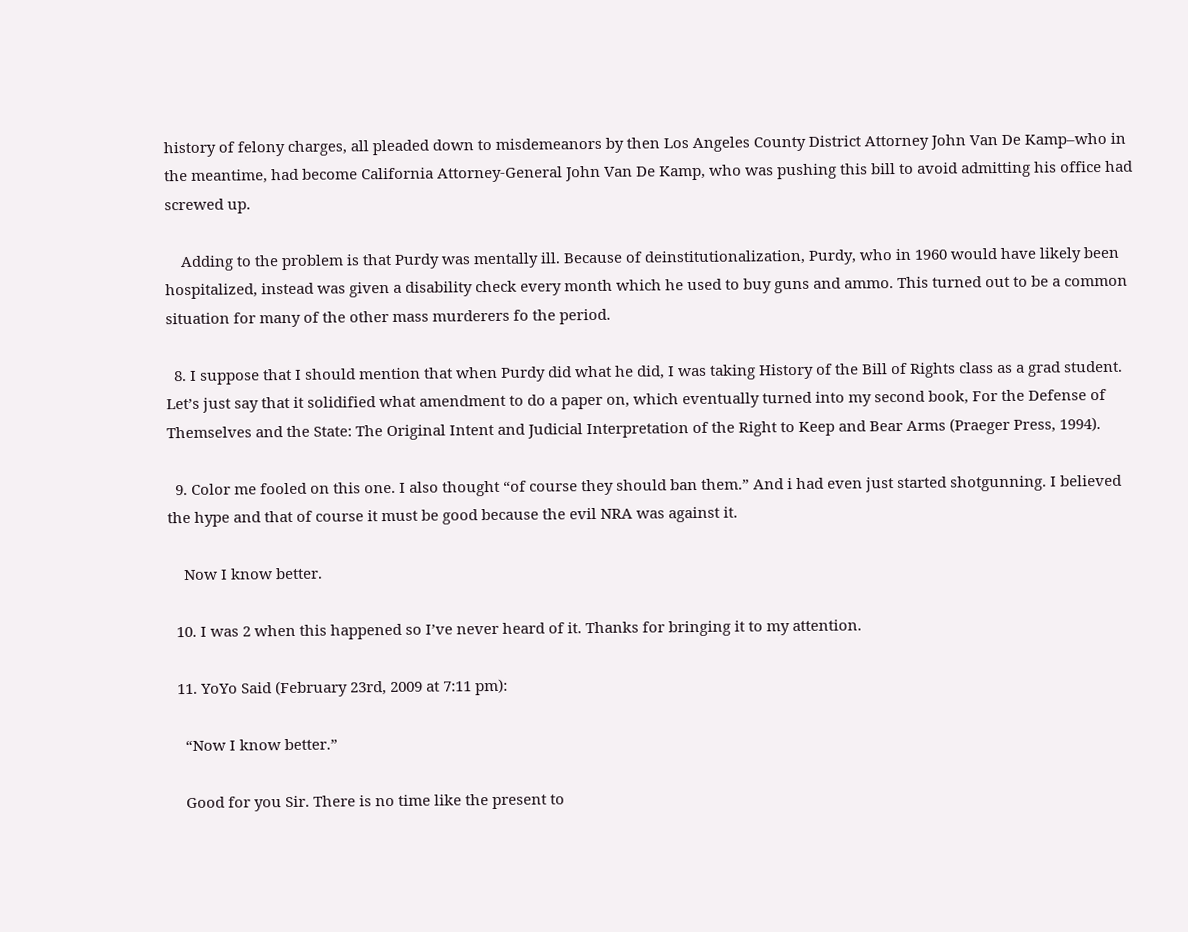history of felony charges, all pleaded down to misdemeanors by then Los Angeles County District Attorney John Van De Kamp–who in the meantime, had become California Attorney-General John Van De Kamp, who was pushing this bill to avoid admitting his office had screwed up.

    Adding to the problem is that Purdy was mentally ill. Because of deinstitutionalization, Purdy, who in 1960 would have likely been hospitalized, instead was given a disability check every month which he used to buy guns and ammo. This turned out to be a common situation for many of the other mass murderers fo the period.

  8. I suppose that I should mention that when Purdy did what he did, I was taking History of the Bill of Rights class as a grad student. Let’s just say that it solidified what amendment to do a paper on, which eventually turned into my second book, For the Defense of Themselves and the State: The Original Intent and Judicial Interpretation of the Right to Keep and Bear Arms (Praeger Press, 1994).

  9. Color me fooled on this one. I also thought “of course they should ban them.” And i had even just started shotgunning. I believed the hype and that of course it must be good because the evil NRA was against it.

    Now I know better.

  10. I was 2 when this happened so I’ve never heard of it. Thanks for bringing it to my attention.

  11. YoYo Said (February 23rd, 2009 at 7:11 pm):

    “Now I know better.”

    Good for you Sir. There is no time like the present to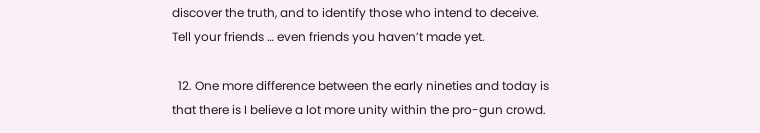discover the truth, and to identify those who intend to deceive. Tell your friends … even friends you haven’t made yet.

  12. One more difference between the early nineties and today is that there is I believe a lot more unity within the pro-gun crowd.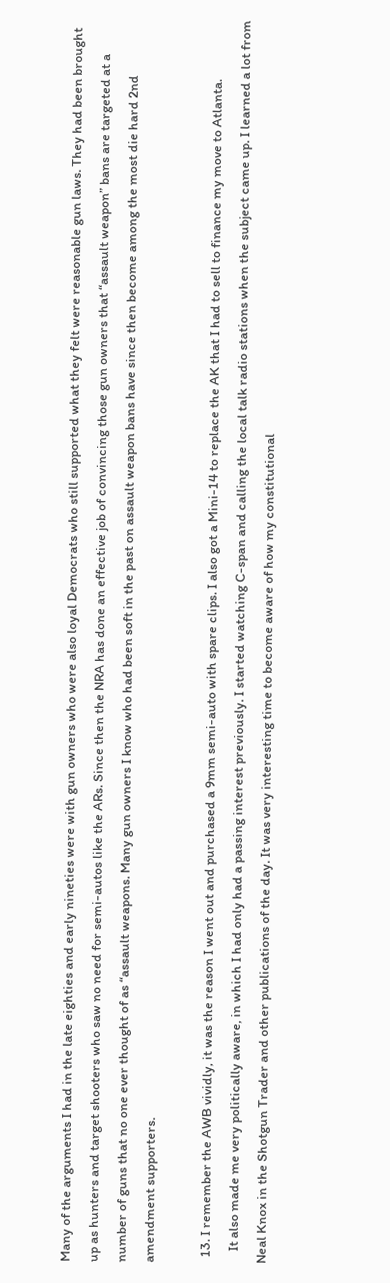Many of the arguments I had in the late eighties and early nineties were with gun owners who were also loyal Democrats who still supported what they felt were reasonable gun laws. They had been brought up as hunters and target shooters who saw no need for semi-autos like the ARs. Since then the NRA has done an effective job of convincing those gun owners that “assault weapon” bans are targeted at a number of guns that no one ever thought of as “assault weapons. Many gun owners I know who had been soft in the past on assault weapon bans have since then become among the most die hard 2nd amendment supporters.

  13. I remember the AWB vividly, it was the reason I went out and purchased a 9mm semi-auto with spare clips. I also got a Mini-14 to replace the AK that I had to sell to finance my move to Atlanta.
    It also made me very politically aware, in which I had only had a passing interest previously. I started watching C-span and calling the local talk radio stations when the subject came up. I learned a lot from Neal Knox in the Shotgun Trader and other publications of the day. It was very interesting time to become aware of how my constitutional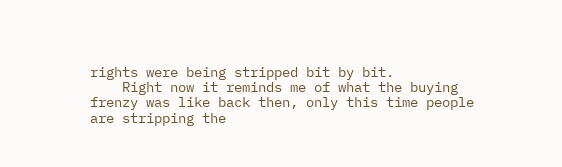rights were being stripped bit by bit.
    Right now it reminds me of what the buying frenzy was like back then, only this time people are stripping the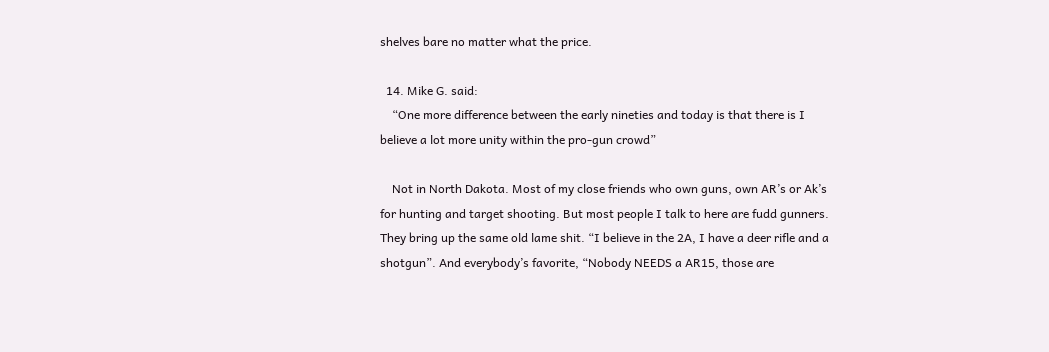shelves bare no matter what the price.

  14. Mike G. said:
    “One more difference between the early nineties and today is that there is I believe a lot more unity within the pro-gun crowd”

    Not in North Dakota. Most of my close friends who own guns, own AR’s or Ak’s for hunting and target shooting. But most people I talk to here are fudd gunners. They bring up the same old lame shit. “I believe in the 2A, I have a deer rifle and a shotgun”. And everybody’s favorite, “Nobody NEEDS a AR15, those are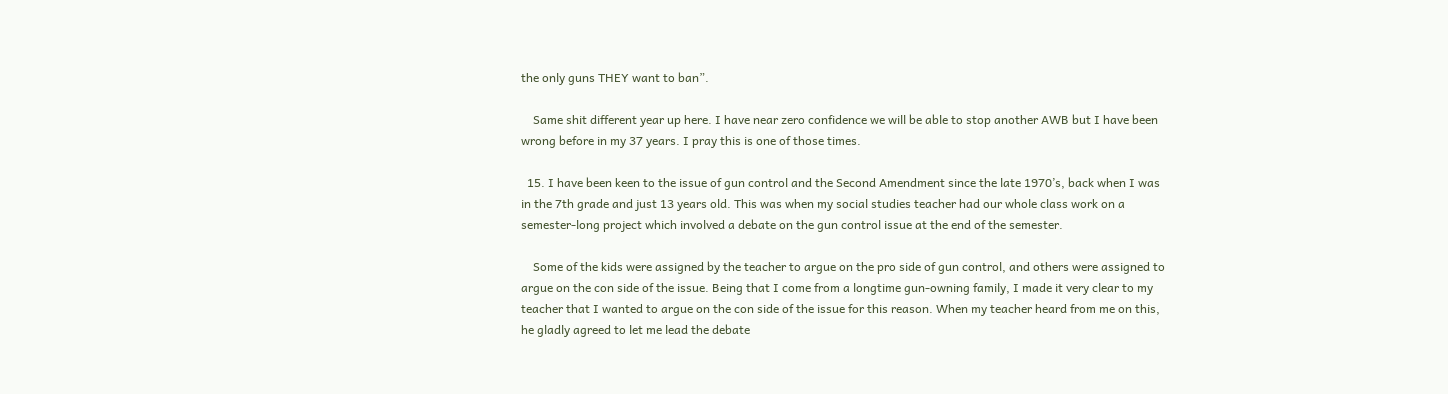the only guns THEY want to ban”.

    Same shit different year up here. I have near zero confidence we will be able to stop another AWB but I have been wrong before in my 37 years. I pray this is one of those times.

  15. I have been keen to the issue of gun control and the Second Amendment since the late 1970’s, back when I was in the 7th grade and just 13 years old. This was when my social studies teacher had our whole class work on a semester-long project which involved a debate on the gun control issue at the end of the semester.

    Some of the kids were assigned by the teacher to argue on the pro side of gun control, and others were assigned to argue on the con side of the issue. Being that I come from a longtime gun-owning family, I made it very clear to my teacher that I wanted to argue on the con side of the issue for this reason. When my teacher heard from me on this, he gladly agreed to let me lead the debate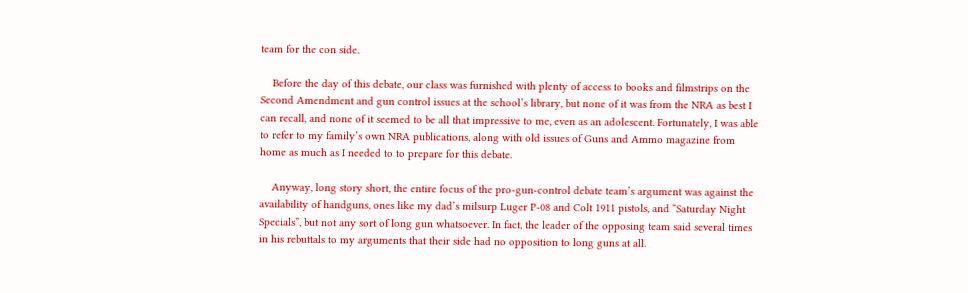team for the con side.

    Before the day of this debate, our class was furnished with plenty of access to books and filmstrips on the Second Amendment and gun control issues at the school’s library, but none of it was from the NRA as best I can recall, and none of it seemed to be all that impressive to me, even as an adolescent. Fortunately, I was able to refer to my family’s own NRA publications, along with old issues of Guns and Ammo magazine from home as much as I needed to to prepare for this debate.

    Anyway, long story short, the entire focus of the pro-gun-control debate team’s argument was against the availability of handguns, ones like my dad’s milsurp Luger P-08 and Colt 1911 pistols, and “Saturday Night Specials”, but not any sort of long gun whatsoever. In fact, the leader of the opposing team said several times in his rebuttals to my arguments that their side had no opposition to long guns at all.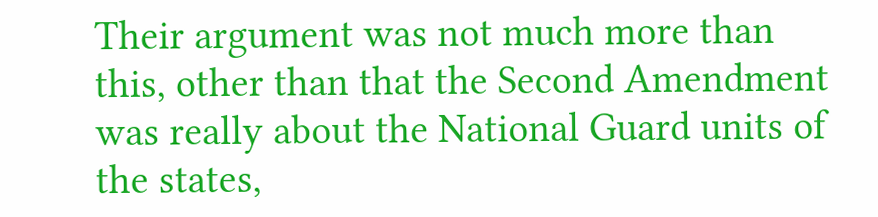Their argument was not much more than this, other than that the Second Amendment was really about the National Guard units of the states,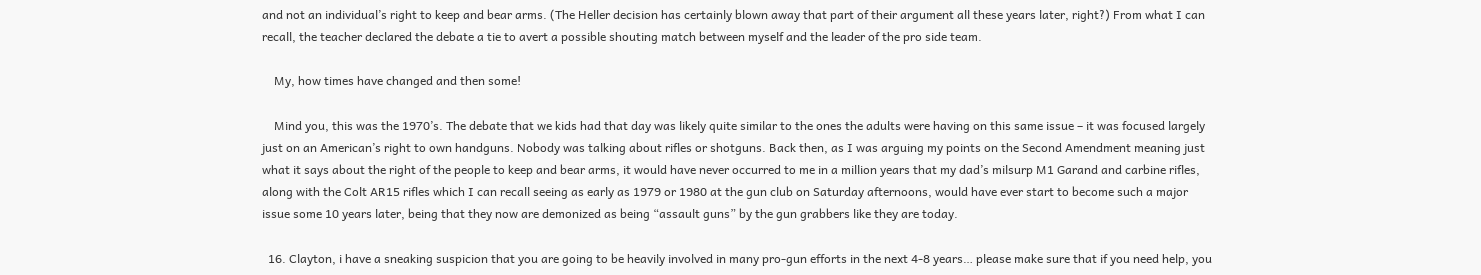and not an individual’s right to keep and bear arms. (The Heller decision has certainly blown away that part of their argument all these years later, right?) From what I can recall, the teacher declared the debate a tie to avert a possible shouting match between myself and the leader of the pro side team.

    My, how times have changed and then some!

    Mind you, this was the 1970’s. The debate that we kids had that day was likely quite similar to the ones the adults were having on this same issue – it was focused largely just on an American’s right to own handguns. Nobody was talking about rifles or shotguns. Back then, as I was arguing my points on the Second Amendment meaning just what it says about the right of the people to keep and bear arms, it would have never occurred to me in a million years that my dad’s milsurp M1 Garand and carbine rifles, along with the Colt AR15 rifles which I can recall seeing as early as 1979 or 1980 at the gun club on Saturday afternoons, would have ever start to become such a major issue some 10 years later, being that they now are demonized as being “assault guns” by the gun grabbers like they are today.

  16. Clayton, i have a sneaking suspicion that you are going to be heavily involved in many pro-gun efforts in the next 4-8 years… please make sure that if you need help, you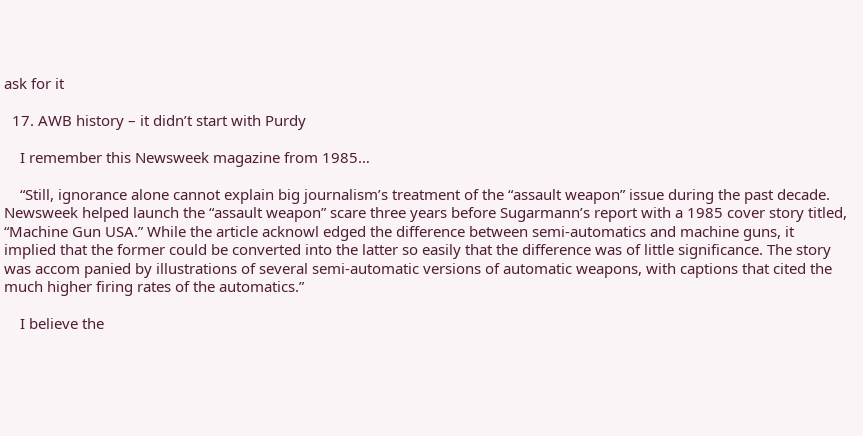ask for it

  17. AWB history – it didn’t start with Purdy

    I remember this Newsweek magazine from 1985…

    “Still, ignorance alone cannot explain big journalism’s treatment of the “assault weapon” issue during the past decade. Newsweek helped launch the “assault weapon” scare three years before Sugarmann’s report with a 1985 cover story titled, “Machine Gun USA.” While the article acknowl edged the difference between semi-automatics and machine guns, it implied that the former could be converted into the latter so easily that the difference was of little significance. The story was accom panied by illustrations of several semi-automatic versions of automatic weapons, with captions that cited the much higher firing rates of the automatics.”

    I believe the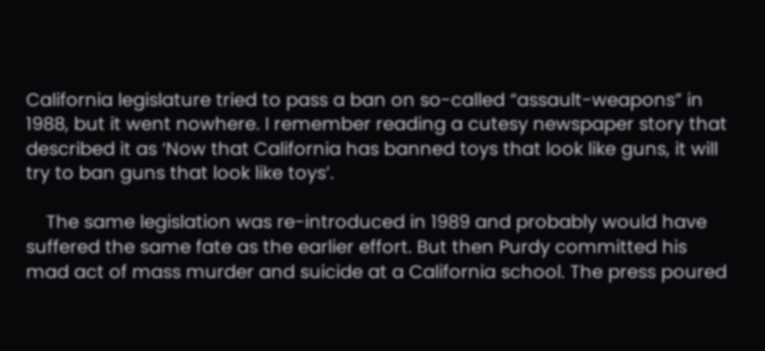California legislature tried to pass a ban on so-called “assault-weapons” in 1988, but it went nowhere. I remember reading a cutesy newspaper story that described it as ‘Now that California has banned toys that look like guns, it will try to ban guns that look like toys’.

    The same legislation was re-introduced in 1989 and probably would have suffered the same fate as the earlier effort. But then Purdy committed his mad act of mass murder and suicide at a California school. The press poured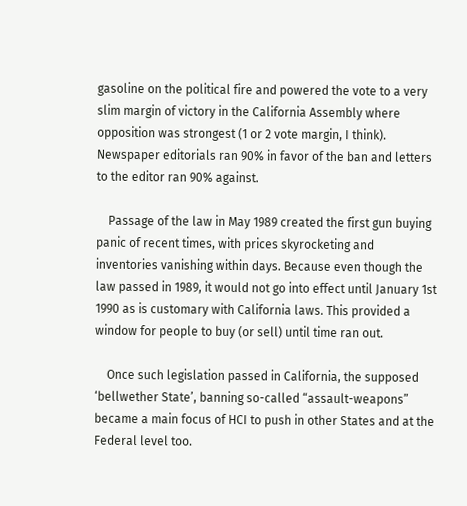gasoline on the political fire and powered the vote to a very slim margin of victory in the California Assembly where opposition was strongest (1 or 2 vote margin, I think). Newspaper editorials ran 90% in favor of the ban and letters to the editor ran 90% against.

    Passage of the law in May 1989 created the first gun buying panic of recent times, with prices skyrocketing and inventories vanishing within days. Because even though the law passed in 1989, it would not go into effect until January 1st 1990 as is customary with California laws. This provided a window for people to buy (or sell) until time ran out.

    Once such legislation passed in California, the supposed ‘bellwether State’, banning so-called “assault-weapons” became a main focus of HCI to push in other States and at the Federal level too.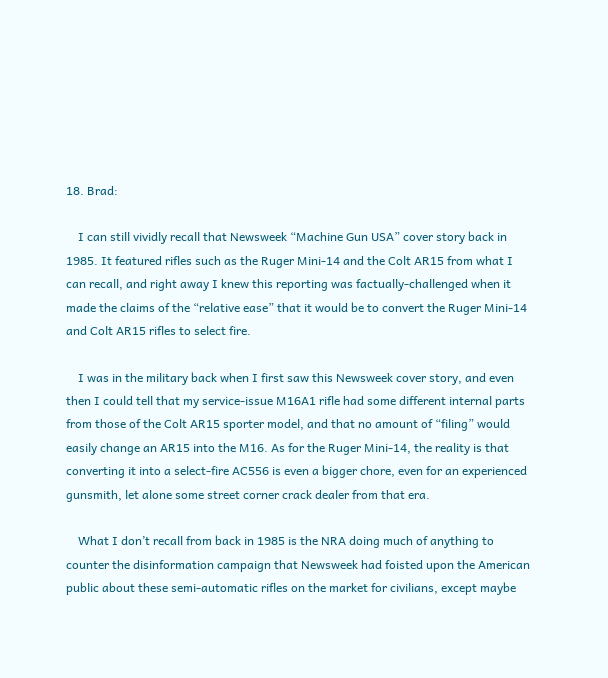18. Brad:

    I can still vividly recall that Newsweek “Machine Gun USA” cover story back in 1985. It featured rifles such as the Ruger Mini-14 and the Colt AR15 from what I can recall, and right away I knew this reporting was factually-challenged when it made the claims of the “relative ease” that it would be to convert the Ruger Mini-14 and Colt AR15 rifles to select fire.

    I was in the military back when I first saw this Newsweek cover story, and even then I could tell that my service-issue M16A1 rifle had some different internal parts from those of the Colt AR15 sporter model, and that no amount of “filing” would easily change an AR15 into the M16. As for the Ruger Mini-14, the reality is that converting it into a select-fire AC556 is even a bigger chore, even for an experienced gunsmith, let alone some street corner crack dealer from that era.

    What I don’t recall from back in 1985 is the NRA doing much of anything to counter the disinformation campaign that Newsweek had foisted upon the American public about these semi-automatic rifles on the market for civilians, except maybe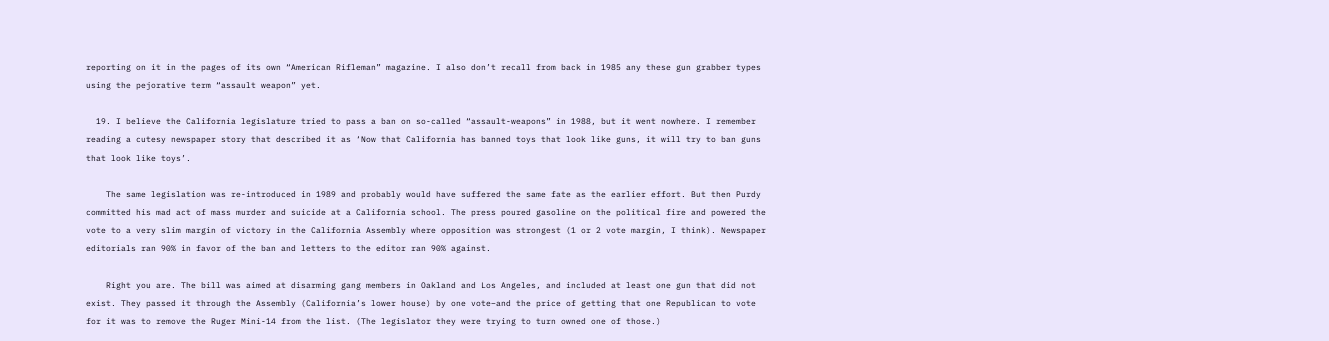reporting on it in the pages of its own “American Rifleman” magazine. I also don’t recall from back in 1985 any these gun grabber types using the pejorative term “assault weapon” yet.

  19. I believe the California legislature tried to pass a ban on so-called “assault-weapons” in 1988, but it went nowhere. I remember reading a cutesy newspaper story that described it as ‘Now that California has banned toys that look like guns, it will try to ban guns that look like toys’.

    The same legislation was re-introduced in 1989 and probably would have suffered the same fate as the earlier effort. But then Purdy committed his mad act of mass murder and suicide at a California school. The press poured gasoline on the political fire and powered the vote to a very slim margin of victory in the California Assembly where opposition was strongest (1 or 2 vote margin, I think). Newspaper editorials ran 90% in favor of the ban and letters to the editor ran 90% against.

    Right you are. The bill was aimed at disarming gang members in Oakland and Los Angeles, and included at least one gun that did not exist. They passed it through the Assembly (California’s lower house) by one vote–and the price of getting that one Republican to vote for it was to remove the Ruger Mini-14 from the list. (The legislator they were trying to turn owned one of those.)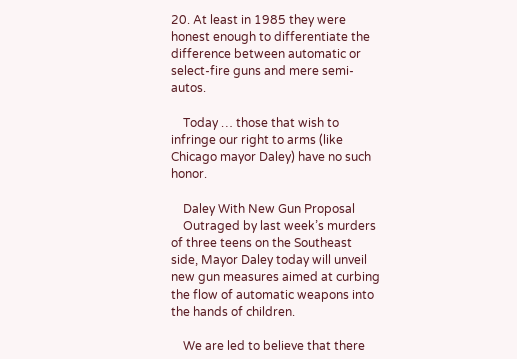20. At least in 1985 they were honest enough to differentiate the difference between automatic or select-fire guns and mere semi-autos.

    Today … those that wish to infringe our right to arms (like Chicago mayor Daley) have no such honor.

    Daley With New Gun Proposal
    Outraged by last week’s murders of three teens on the Southeast side, Mayor Daley today will unveil new gun measures aimed at curbing the flow of automatic weapons into the hands of children.

    We are led to believe that there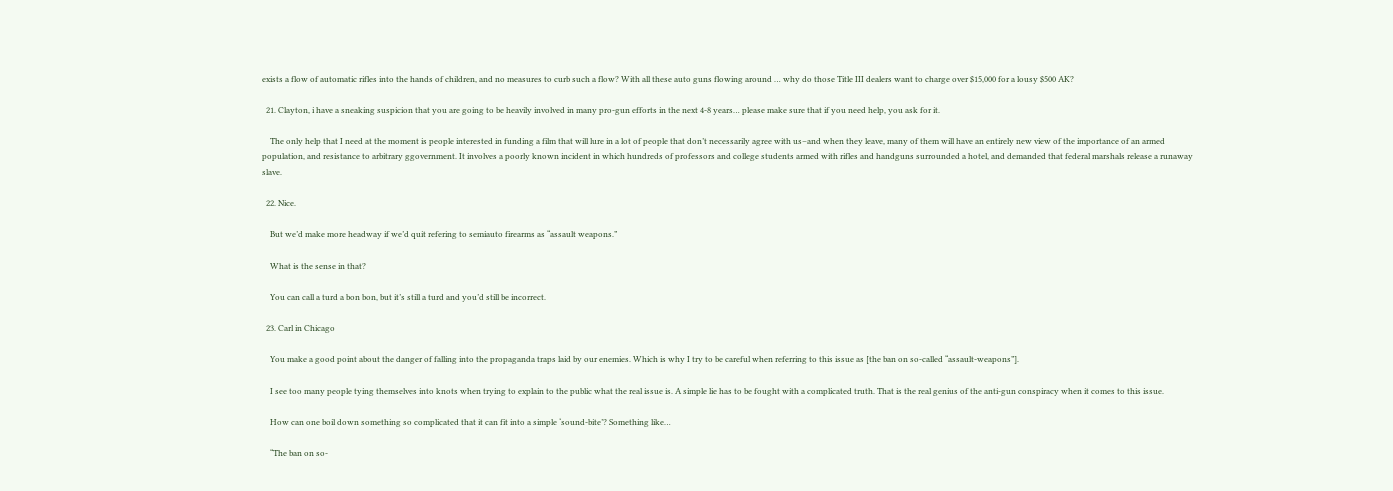exists a flow of automatic rifles into the hands of children, and no measures to curb such a flow? With all these auto guns flowing around … why do those Title III dealers want to charge over $15,000 for a lousy $500 AK?

  21. Clayton, i have a sneaking suspicion that you are going to be heavily involved in many pro-gun efforts in the next 4-8 years… please make sure that if you need help, you ask for it.

    The only help that I need at the moment is people interested in funding a film that will lure in a lot of people that don’t necessarily agree with us–and when they leave, many of them will have an entirely new view of the importance of an armed population, and resistance to arbitrary ggovernment. It involves a poorly known incident in which hundreds of professors and college students armed with rifles and handguns surrounded a hotel, and demanded that federal marshals release a runaway slave.

  22. Nice.

    But we’d make more headway if we’d quit refering to semiauto firearms as “assault weapons.”

    What is the sense in that?

    You can call a turd a bon bon, but it’s still a turd and you’d still be incorrect.

  23. Carl in Chicago

    You make a good point about the danger of falling into the propaganda traps laid by our enemies. Which is why I try to be careful when referring to this issue as [the ban on so-called “assault-weapons”].

    I see too many people tying themselves into knots when trying to explain to the public what the real issue is. A simple lie has to be fought with a complicated truth. That is the real genius of the anti-gun conspiracy when it comes to this issue.

    How can one boil down something so complicated that it can fit into a simple ‘sound-bite’? Something like…

    “The ban on so-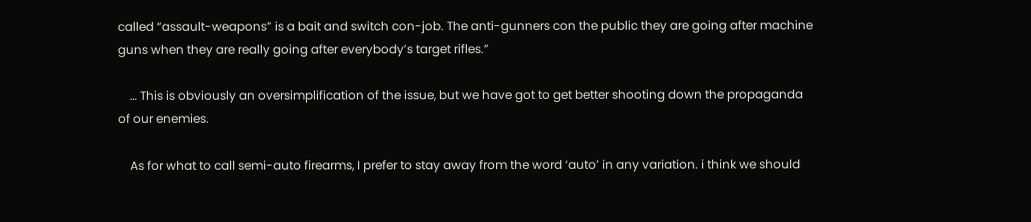called “assault-weapons” is a bait and switch con-job. The anti-gunners con the public they are going after machine guns when they are really going after everybody’s target rifles.”

    … This is obviously an oversimplification of the issue, but we have got to get better shooting down the propaganda of our enemies.

    As for what to call semi-auto firearms, I prefer to stay away from the word ‘auto’ in any variation. i think we should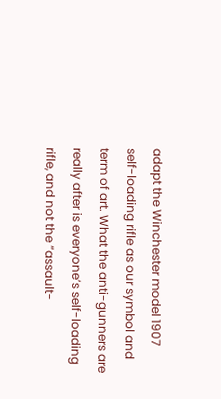adapt the Winchester model 1907 self-loading rifle as our symbol and term of art. What the anti-gunners are really after is everyone’s self-loading rifle, and not the “assault-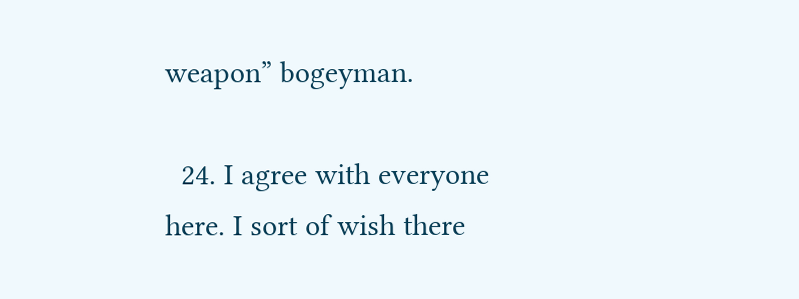weapon” bogeyman.

  24. I agree with everyone here. I sort of wish there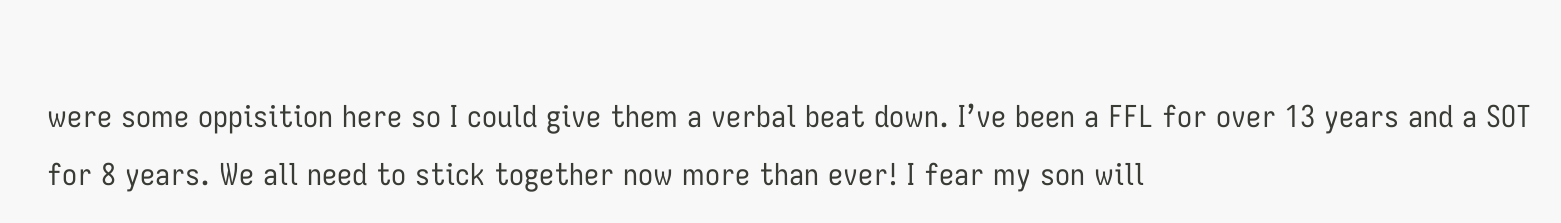were some oppisition here so I could give them a verbal beat down. I’ve been a FFL for over 13 years and a SOT for 8 years. We all need to stick together now more than ever! I fear my son will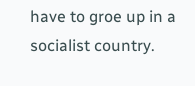have to groe up in a socialist country.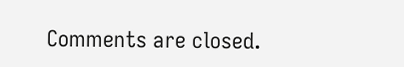Comments are closed.